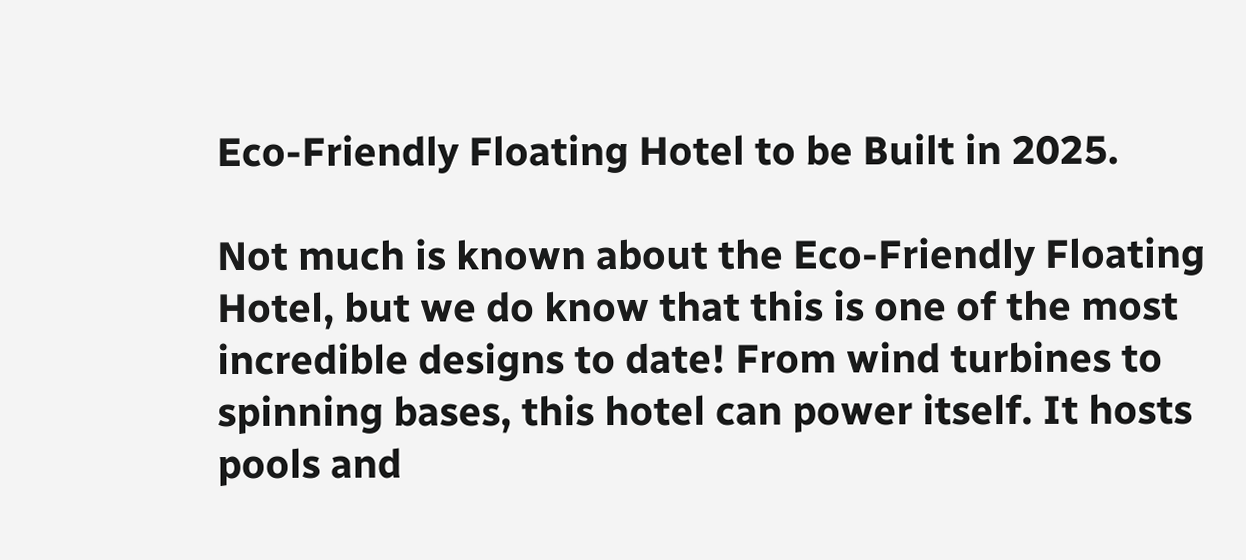Eco-Friendly Floating Hotel to be Built in 2025.

Not much is known about the Eco-Friendly Floating Hotel, but we do know that this is one of the most incredible designs to date! From wind turbines to spinning bases, this hotel can power itself. It hosts pools and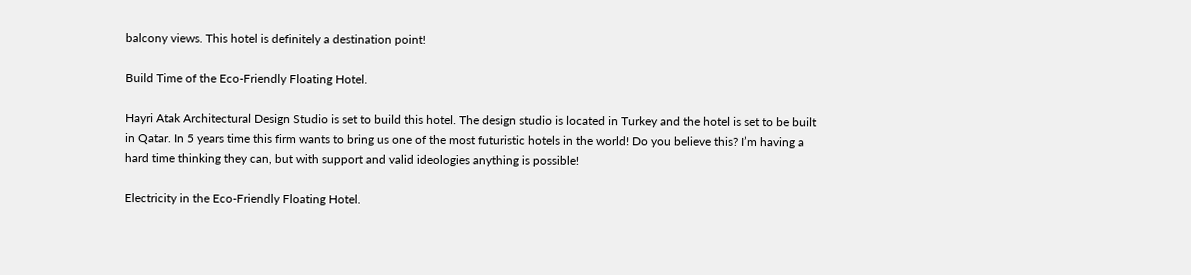balcony views. This hotel is definitely a destination point!

Build Time of the Eco-Friendly Floating Hotel.

Hayri Atak Architectural Design Studio is set to build this hotel. The design studio is located in Turkey and the hotel is set to be built in Qatar. In 5 years time this firm wants to bring us one of the most futuristic hotels in the world! Do you believe this? I’m having a hard time thinking they can, but with support and valid ideologies anything is possible!

Electricity in the Eco-Friendly Floating Hotel.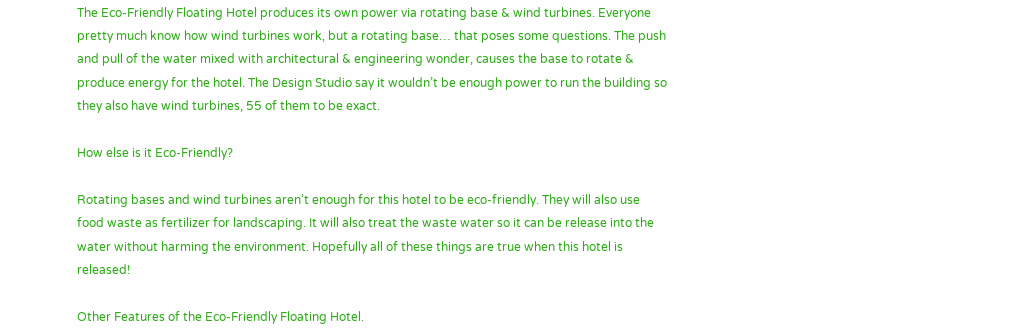The Eco-Friendly Floating Hotel produces its own power via rotating base & wind turbines. Everyone pretty much know how wind turbines work, but a rotating base… that poses some questions. The push and pull of the water mixed with architectural & engineering wonder, causes the base to rotate & produce energy for the hotel. The Design Studio say it wouldn’t be enough power to run the building so they also have wind turbines, 55 of them to be exact.

How else is it Eco-Friendly?

Rotating bases and wind turbines aren’t enough for this hotel to be eco-friendly. They will also use food waste as fertilizer for landscaping. It will also treat the waste water so it can be release into the water without harming the environment. Hopefully all of these things are true when this hotel is released!

Other Features of the Eco-Friendly Floating Hotel.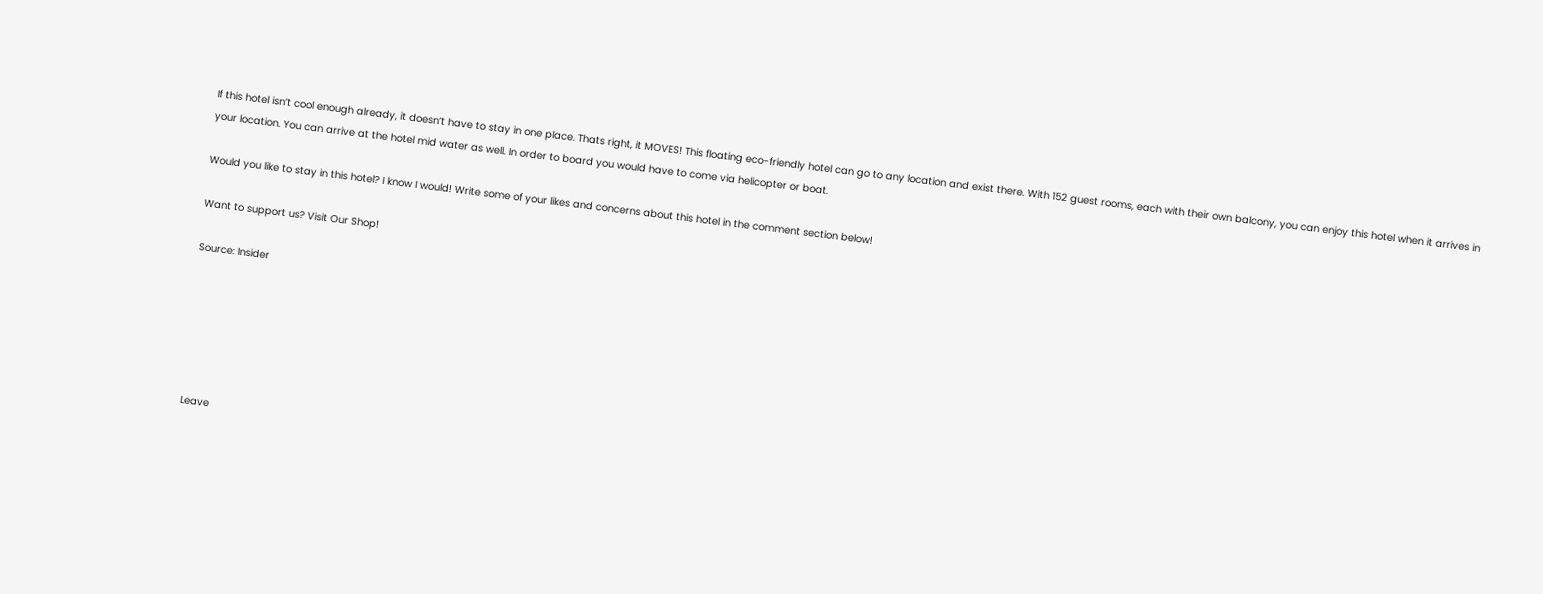If this hotel isn’t cool enough already, it doesn’t have to stay in one place. Thats right, it MOVES! This floating eco-friendly hotel can go to any location and exist there. With 152 guest rooms, each with their own balcony, you can enjoy this hotel when it arrives in your location. You can arrive at the hotel mid water as well. In order to board you would have to come via helicopter or boat.

Would you like to stay in this hotel? I know I would! Write some of your likes and concerns about this hotel in the comment section below!

Want to support us? Visit Our Shop!

Source: Insider






Leave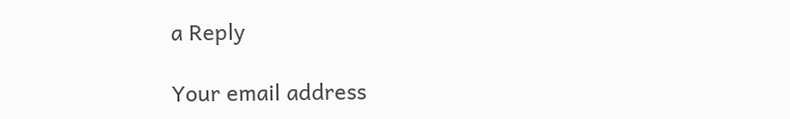a Reply

Your email address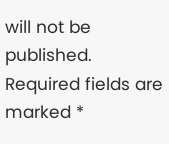will not be published. Required fields are marked *